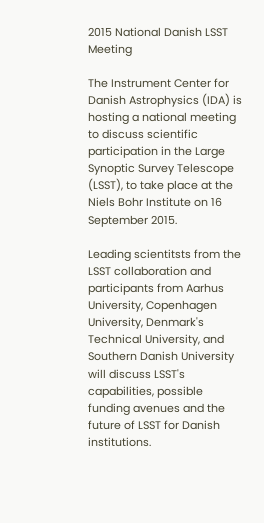2015 National Danish LSST Meeting

The Instrument Center for Danish Astrophysics (IDA) is hosting a national meeting to discuss scientific participation in the Large Synoptic Survey Telescope (LSST), to take place at the Niels Bohr Institute on 16 September 2015.

Leading scientitsts from the LSST collaboration and participants from Aarhus University, Copenhagen University, Denmark's Technical University, and Southern Danish University will discuss LSST's capabilities, possible funding avenues and the future of LSST for Danish institutions.